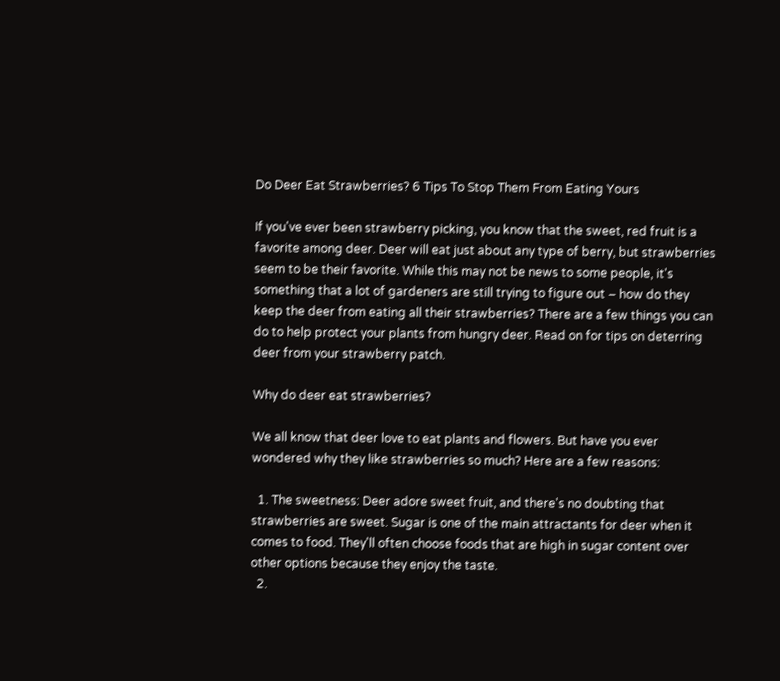Do Deer Eat Strawberries? 6 Tips To Stop Them From Eating Yours

If you've ever been strawberry picking, you know that the sweet, red fruit is a favorite among deer. Deer will eat just about any type of berry, but strawberries seem to be their favorite. While this may not be news to some people, it's something that a lot of gardeners are still trying to figure out – how do they keep the deer from eating all their strawberries? There are a few things you can do to help protect your plants from hungry deer. Read on for tips on deterring deer from your strawberry patch.

Why do deer eat strawberries?

We all know that deer love to eat plants and flowers. But have you ever wondered why they like strawberries so much? Here are a few reasons:

  1. The sweetness: Deer adore sweet fruit, and there's no doubting that strawberries are sweet. Sugar is one of the main attractants for deer when it comes to food. They'll often choose foods that are high in sugar content over other options because they enjoy the taste.
  2.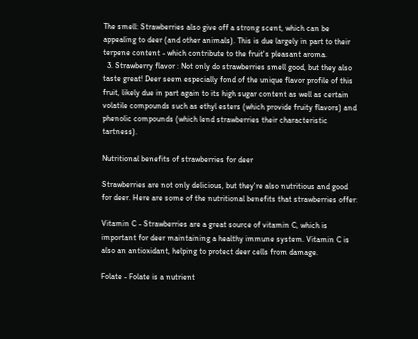The smell: Strawberries also give off a strong scent, which can be appealing to deer (and other animals). This is due largely in part to their terpene content - which contribute to the fruit's pleasant aroma.
  3. Strawberry flavor : Not only do strawberries smell good, but they also taste great! Deer seem especially fond of the unique flavor profile of this fruit, likely due in part again to its high sugar content as well as certain volatile compounds such as ethyl esters (which provide fruity flavors) and phenolic compounds (which lend strawberries their characteristic tartness).

Nutritional benefits of strawberries for deer

Strawberries are not only delicious, but they're also nutritious and good for deer. Here are some of the nutritional benefits that strawberries offer:

Vitamin C - Strawberries are a great source of vitamin C, which is important for deer maintaining a healthy immune system. Vitamin C is also an antioxidant, helping to protect deer cells from damage.

Folate - Folate is a nutrient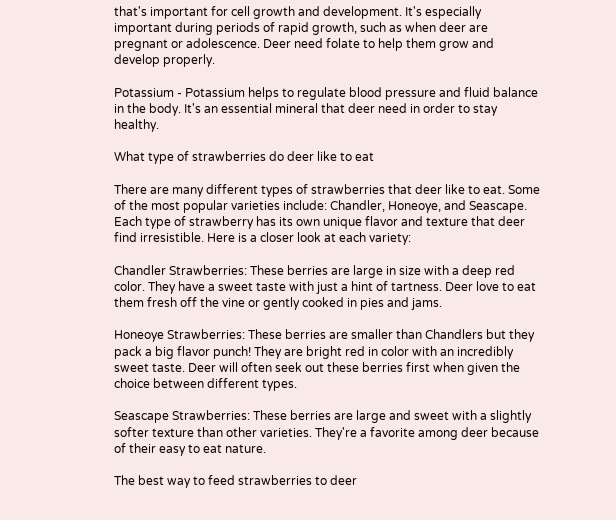that's important for cell growth and development. It's especially important during periods of rapid growth, such as when deer are pregnant or adolescence. Deer need folate to help them grow and develop properly.

Potassium - Potassium helps to regulate blood pressure and fluid balance in the body. It's an essential mineral that deer need in order to stay healthy.

What type of strawberries do deer like to eat

There are many different types of strawberries that deer like to eat. Some of the most popular varieties include: Chandler, Honeoye, and Seascape. Each type of strawberry has its own unique flavor and texture that deer find irresistible. Here is a closer look at each variety:

Chandler Strawberries: These berries are large in size with a deep red color. They have a sweet taste with just a hint of tartness. Deer love to eat them fresh off the vine or gently cooked in pies and jams.

Honeoye Strawberries: These berries are smaller than Chandlers but they pack a big flavor punch! They are bright red in color with an incredibly sweet taste. Deer will often seek out these berries first when given the choice between different types.

Seascape Strawberries: These berries are large and sweet with a slightly softer texture than other varieties. They're a favorite among deer because of their easy to eat nature.

The best way to feed strawberries to deer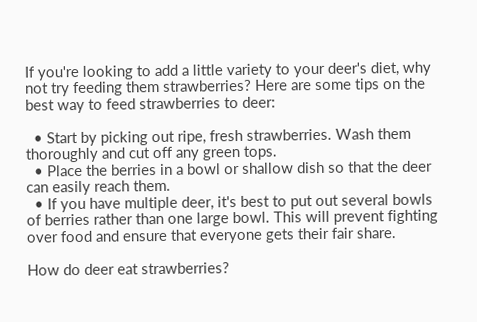If you're looking to add a little variety to your deer's diet, why not try feeding them strawberries? Here are some tips on the best way to feed strawberries to deer:

  • Start by picking out ripe, fresh strawberries. Wash them thoroughly and cut off any green tops.
  • Place the berries in a bowl or shallow dish so that the deer can easily reach them.
  • If you have multiple deer, it's best to put out several bowls of berries rather than one large bowl. This will prevent fighting over food and ensure that everyone gets their fair share.

How do deer eat strawberries?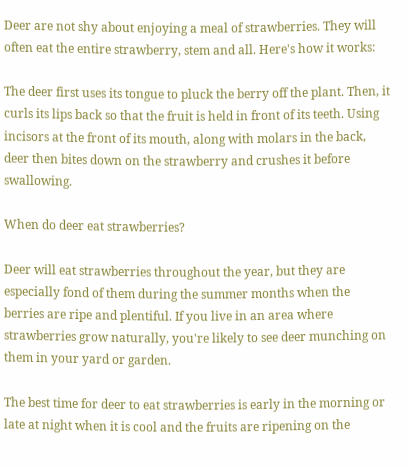Deer are not shy about enjoying a meal of strawberries. They will often eat the entire strawberry, stem and all. Here's how it works:

The deer first uses its tongue to pluck the berry off the plant. Then, it curls its lips back so that the fruit is held in front of its teeth. Using incisors at the front of its mouth, along with molars in the back, deer then bites down on the strawberry and crushes it before swallowing.

When do deer eat strawberries?

Deer will eat strawberries throughout the year, but they are especially fond of them during the summer months when the berries are ripe and plentiful. If you live in an area where strawberries grow naturally, you're likely to see deer munching on them in your yard or garden.

The best time for deer to eat strawberries is early in the morning or late at night when it is cool and the fruits are ripening on the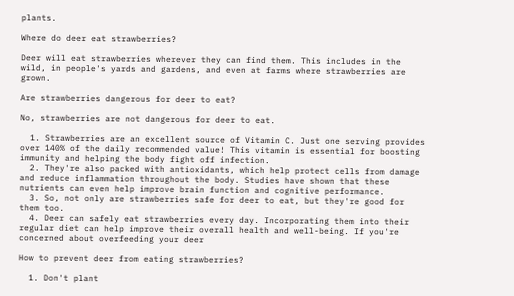plants.

Where do deer eat strawberries?

Deer will eat strawberries wherever they can find them. This includes in the wild, in people's yards and gardens, and even at farms where strawberries are grown.

Are strawberries dangerous for deer to eat?

No, strawberries are not dangerous for deer to eat.

  1. Strawberries are an excellent source of Vitamin C. Just one serving provides over 140% of the daily recommended value! This vitamin is essential for boosting immunity and helping the body fight off infection.
  2. They're also packed with antioxidants, which help protect cells from damage and reduce inflammation throughout the body. Studies have shown that these nutrients can even help improve brain function and cognitive performance.
  3. So, not only are strawberries safe for deer to eat, but they're good for them too.
  4. Deer can safely eat strawberries every day. Incorporating them into their regular diet can help improve their overall health and well-being. If you're concerned about overfeeding your deer

How to prevent deer from eating strawberries?

  1. Don't plant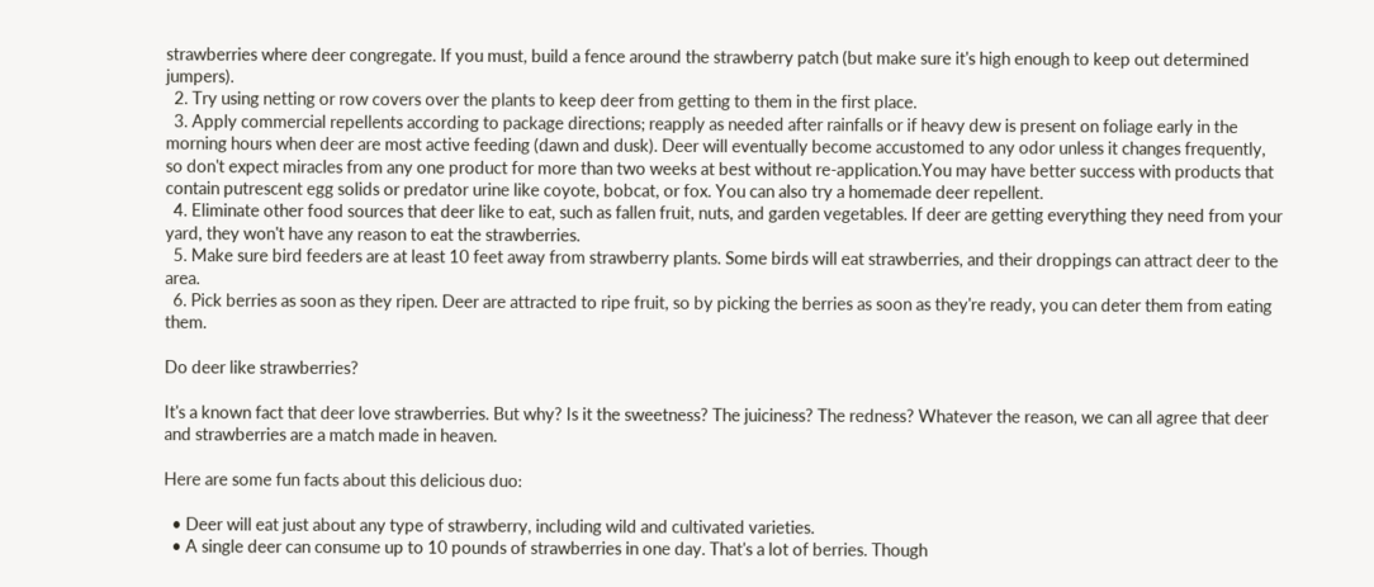strawberries where deer congregate. If you must, build a fence around the strawberry patch (but make sure it's high enough to keep out determined jumpers).
  2. Try using netting or row covers over the plants to keep deer from getting to them in the first place.
  3. Apply commercial repellents according to package directions; reapply as needed after rainfalls or if heavy dew is present on foliage early in the morning hours when deer are most active feeding (dawn and dusk). Deer will eventually become accustomed to any odor unless it changes frequently, so don't expect miracles from any one product for more than two weeks at best without re-application.You may have better success with products that contain putrescent egg solids or predator urine like coyote, bobcat, or fox. You can also try a homemade deer repellent.
  4. Eliminate other food sources that deer like to eat, such as fallen fruit, nuts, and garden vegetables. If deer are getting everything they need from your yard, they won't have any reason to eat the strawberries.
  5. Make sure bird feeders are at least 10 feet away from strawberry plants. Some birds will eat strawberries, and their droppings can attract deer to the area.
  6. Pick berries as soon as they ripen. Deer are attracted to ripe fruit, so by picking the berries as soon as they're ready, you can deter them from eating them.

Do deer like strawberries?

It's a known fact that deer love strawberries. But why? Is it the sweetness? The juiciness? The redness? Whatever the reason, we can all agree that deer and strawberries are a match made in heaven.

Here are some fun facts about this delicious duo:

  • Deer will eat just about any type of strawberry, including wild and cultivated varieties.
  • A single deer can consume up to 10 pounds of strawberries in one day. That's a lot of berries. Though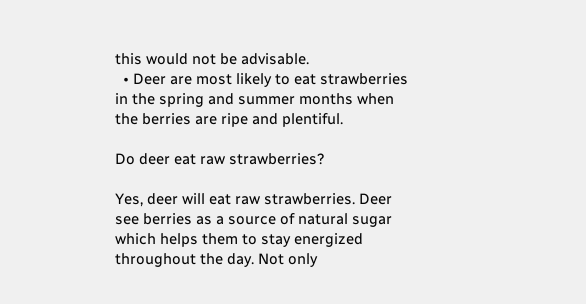this would not be advisable.
  • Deer are most likely to eat strawberries in the spring and summer months when the berries are ripe and plentiful.

Do deer eat raw strawberries?

Yes, deer will eat raw strawberries. Deer see berries as a source of natural sugar which helps them to stay energized throughout the day. Not only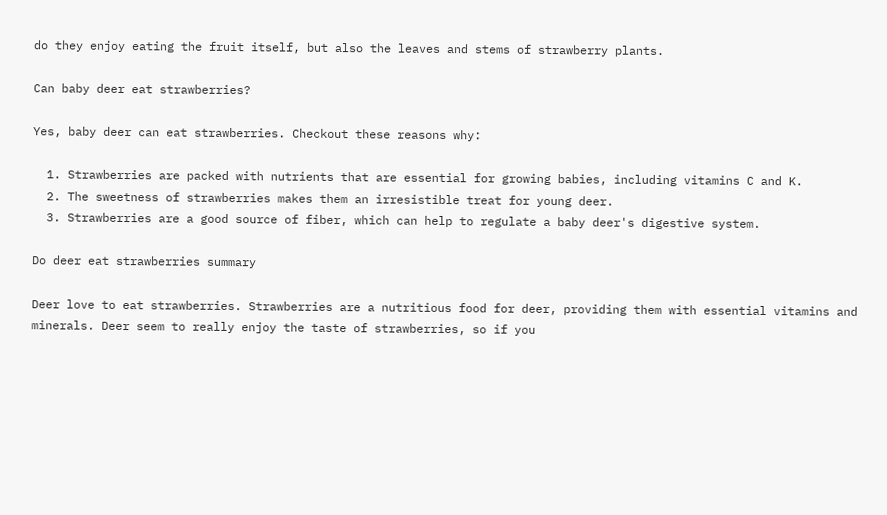do they enjoy eating the fruit itself, but also the leaves and stems of strawberry plants.

Can baby deer eat strawberries?

Yes, baby deer can eat strawberries. Checkout these reasons why:

  1. Strawberries are packed with nutrients that are essential for growing babies, including vitamins C and K.
  2. The sweetness of strawberries makes them an irresistible treat for young deer.
  3. Strawberries are a good source of fiber, which can help to regulate a baby deer's digestive system.

Do deer eat strawberries summary

Deer love to eat strawberries. Strawberries are a nutritious food for deer, providing them with essential vitamins and minerals. Deer seem to really enjoy the taste of strawberries, so if you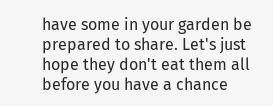have some in your garden be prepared to share. Let's just hope they don't eat them all before you have a chance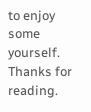to enjoy some yourself. Thanks for reading.